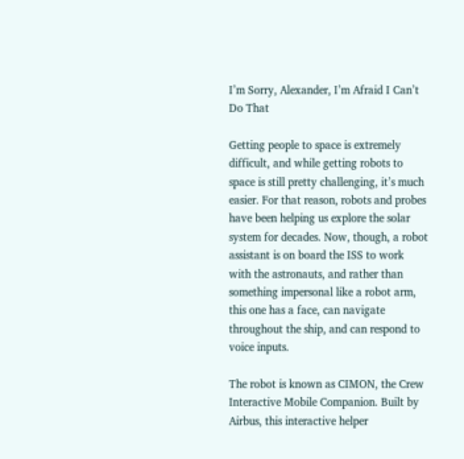I’m Sorry, Alexander, I’m Afraid I Can’t Do That

Getting people to space is extremely difficult, and while getting robots to space is still pretty challenging, it’s much easier. For that reason, robots and probes have been helping us explore the solar system for decades. Now, though, a robot assistant is on board the ISS to work with the astronauts, and rather than something impersonal like a robot arm, this one has a face, can navigate throughout the ship, and can respond to voice inputs.

The robot is known as CIMON, the Crew Interactive Mobile Companion. Built by Airbus, this interactive helper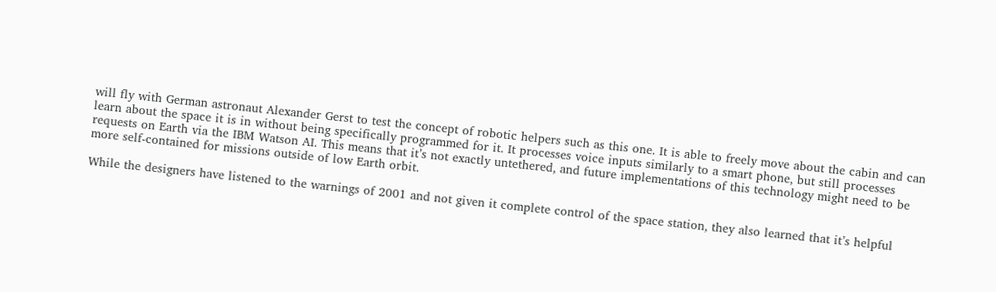will fly with German astronaut Alexander Gerst to test the concept of robotic helpers such as this one. It is able to freely move about the cabin and can learn about the space it is in without being specifically programmed for it. It processes voice inputs similarly to a smart phone, but still processes requests on Earth via the IBM Watson AI. This means that it’s not exactly untethered, and future implementations of this technology might need to be more self-contained for missions outside of low Earth orbit.

While the designers have listened to the warnings of 2001 and not given it complete control of the space station, they also learned that it’s helpful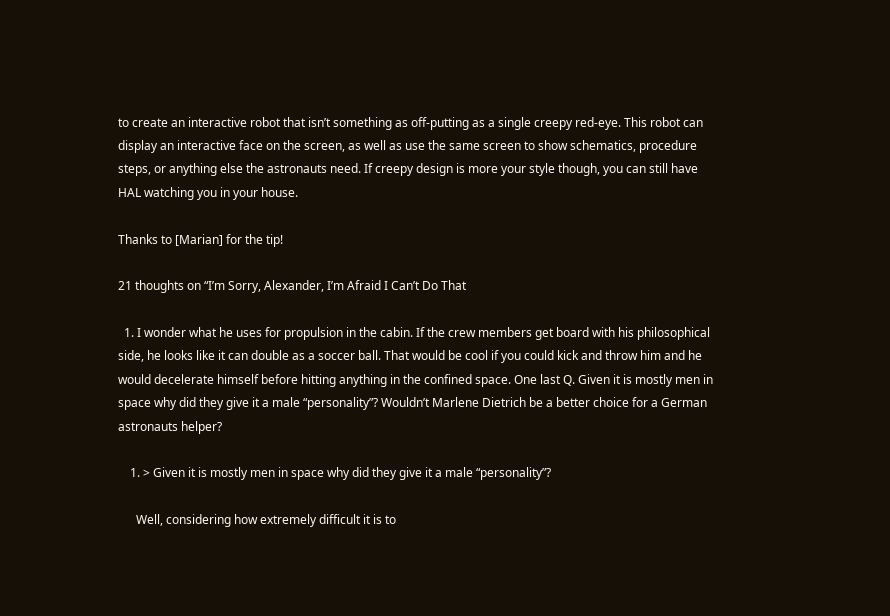to create an interactive robot that isn’t something as off-putting as a single creepy red-eye. This robot can display an interactive face on the screen, as well as use the same screen to show schematics, procedure steps, or anything else the astronauts need. If creepy design is more your style though, you can still have HAL watching you in your house.

Thanks to [Marian] for the tip!

21 thoughts on “I’m Sorry, Alexander, I’m Afraid I Can’t Do That

  1. I wonder what he uses for propulsion in the cabin. If the crew members get board with his philosophical side, he looks like it can double as a soccer ball. That would be cool if you could kick and throw him and he would decelerate himself before hitting anything in the confined space. One last Q. Given it is mostly men in space why did they give it a male “personality”? Wouldn’t Marlene Dietrich be a better choice for a German astronauts helper?

    1. > Given it is mostly men in space why did they give it a male “personality”?

      Well, considering how extremely difficult it is to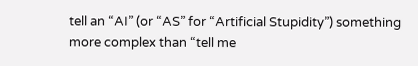tell an “AI” (or “AS” for “Artificial Stupidity”) something more complex than “tell me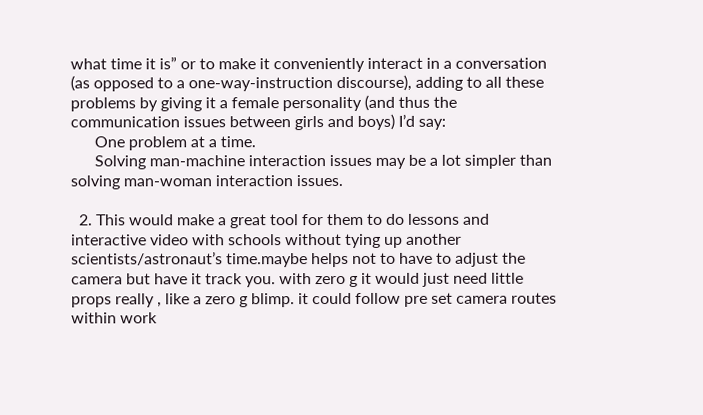what time it is” or to make it conveniently interact in a conversation (as opposed to a one-way-instruction discourse), adding to all these problems by giving it a female personality (and thus the communication issues between girls and boys) I’d say:
      One problem at a time.
      Solving man-machine interaction issues may be a lot simpler than solving man-woman interaction issues.

  2. This would make a great tool for them to do lessons and interactive video with schools without tying up another scientists/astronaut’s time.maybe helps not to have to adjust the camera but have it track you. with zero g it would just need little props really , like a zero g blimp. it could follow pre set camera routes within work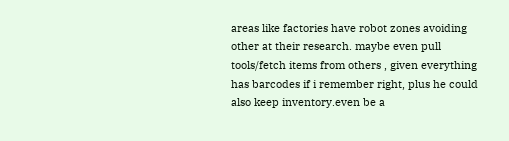areas like factories have robot zones avoiding other at their research. maybe even pull tools/fetch items from others , given everything has barcodes if i remember right, plus he could also keep inventory.even be a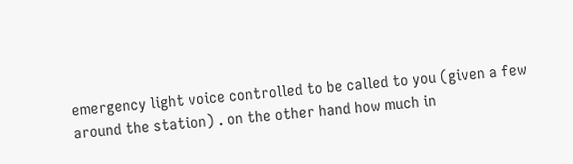emergency light voice controlled to be called to you (given a few around the station) . on the other hand how much in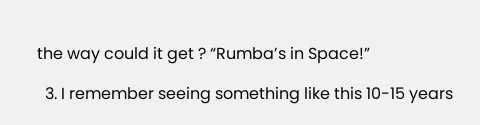the way could it get ? “Rumba’s in Space!”

  3. I remember seeing something like this 10-15 years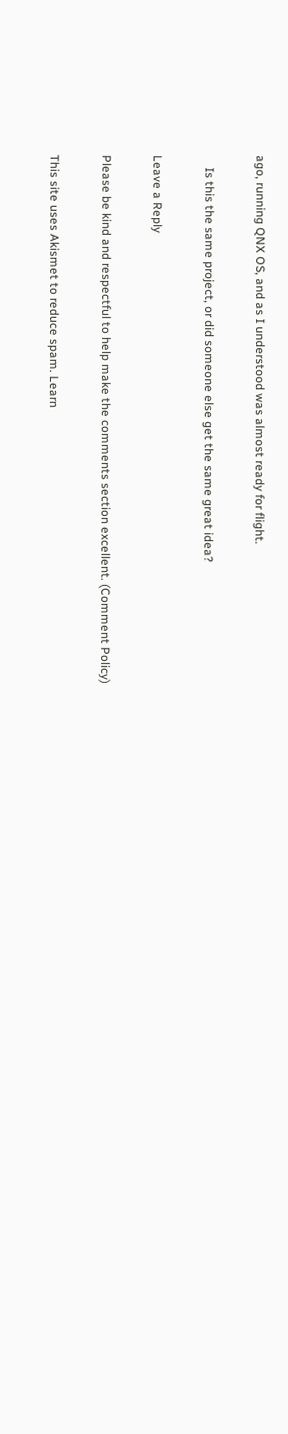ago, running QNX OS, and as I understood was almost ready for flight.

    Is this the same project, or did someone else get the same great idea?

Leave a Reply

Please be kind and respectful to help make the comments section excellent. (Comment Policy)

This site uses Akismet to reduce spam. Learn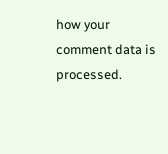how your comment data is processed.